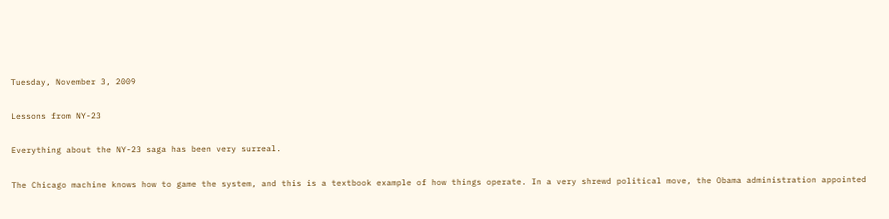Tuesday, November 3, 2009

Lessons from NY-23

Everything about the NY-23 saga has been very surreal.

The Chicago machine knows how to game the system, and this is a textbook example of how things operate. In a very shrewd political move, the Obama administration appointed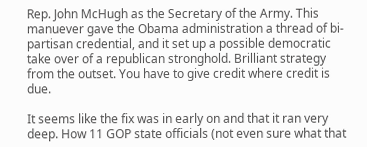Rep. John McHugh as the Secretary of the Army. This manuever gave the Obama administration a thread of bi-partisan credential, and it set up a possible democratic take over of a republican stronghold. Brilliant strategy from the outset. You have to give credit where credit is due.

It seems like the fix was in early on and that it ran very deep. How 11 GOP state officials (not even sure what that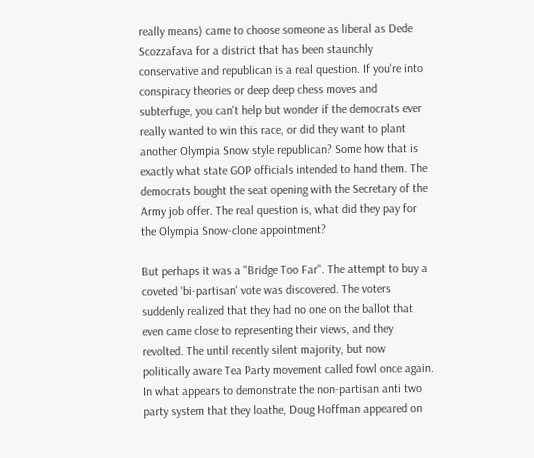really means) came to choose someone as liberal as Dede Scozzafava for a district that has been staunchly conservative and republican is a real question. If you're into conspiracy theories or deep deep chess moves and subterfuge, you can't help but wonder if the democrats ever really wanted to win this race, or did they want to plant another Olympia Snow style republican? Some how that is exactly what state GOP officials intended to hand them. The democrats bought the seat opening with the Secretary of the Army job offer. The real question is, what did they pay for the Olympia Snow-clone appointment?

But perhaps it was a "Bridge Too Far". The attempt to buy a coveted 'bi-partisan' vote was discovered. The voters suddenly realized that they had no one on the ballot that even came close to representing their views, and they revolted. The until recently silent majority, but now politically aware Tea Party movement called fowl once again. In what appears to demonstrate the non-partisan anti two party system that they loathe, Doug Hoffman appeared on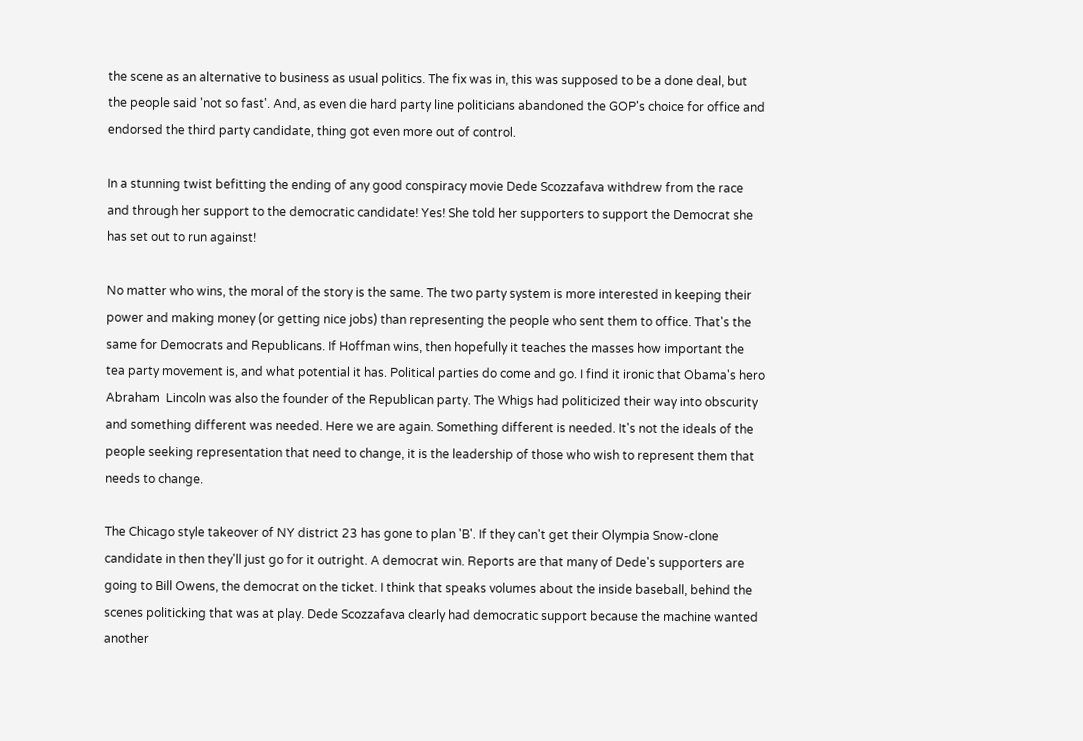the scene as an alternative to business as usual politics. The fix was in, this was supposed to be a done deal, but the people said 'not so fast'. And, as even die hard party line politicians abandoned the GOP's choice for office and endorsed the third party candidate, thing got even more out of control.

In a stunning twist befitting the ending of any good conspiracy movie Dede Scozzafava withdrew from the race and through her support to the democratic candidate! Yes! She told her supporters to support the Democrat she has set out to run against!

No matter who wins, the moral of the story is the same. The two party system is more interested in keeping their power and making money (or getting nice jobs) than representing the people who sent them to office. That's the same for Democrats and Republicans. If Hoffman wins, then hopefully it teaches the masses how important the tea party movement is, and what potential it has. Political parties do come and go. I find it ironic that Obama's hero Abraham  Lincoln was also the founder of the Republican party. The Whigs had politicized their way into obscurity and something different was needed. Here we are again. Something different is needed. It's not the ideals of the people seeking representation that need to change, it is the leadership of those who wish to represent them that needs to change.

The Chicago style takeover of NY district 23 has gone to plan 'B'. If they can't get their Olympia Snow-clone candidate in then they'll just go for it outright. A democrat win. Reports are that many of Dede's supporters are going to Bill Owens, the democrat on the ticket. I think that speaks volumes about the inside baseball, behind the scenes politicking that was at play. Dede Scozzafava clearly had democratic support because the machine wanted another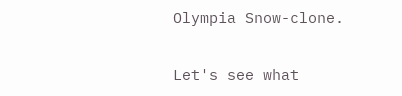Olympia Snow-clone.

Let's see what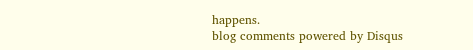happens.
blog comments powered by Disqus